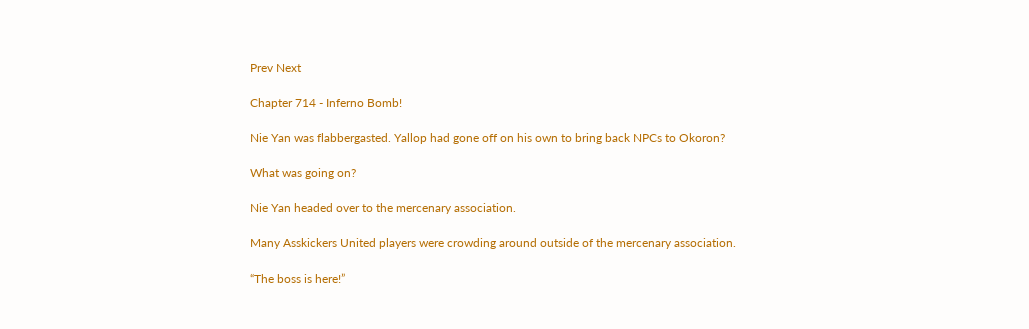Prev Next

Chapter 714 - Inferno Bomb!

Nie Yan was flabbergasted. Yallop had gone off on his own to bring back NPCs to Okoron?

What was going on?

Nie Yan headed over to the mercenary association.

Many Asskickers United players were crowding around outside of the mercenary association.

“The boss is here!”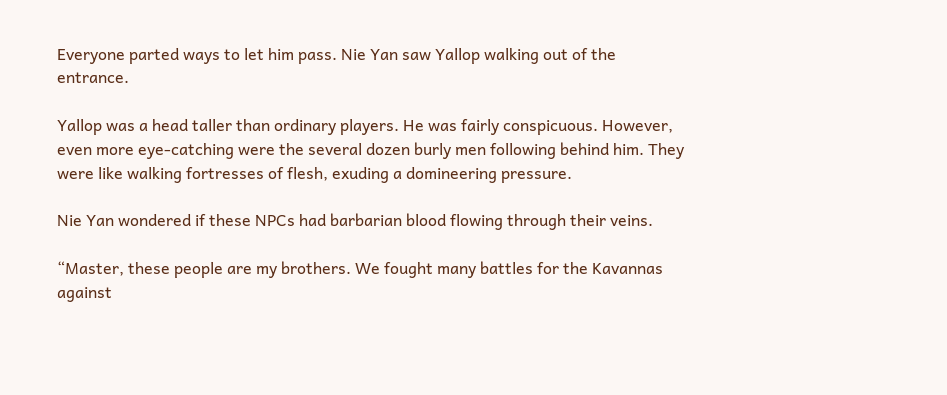Everyone parted ways to let him pass. Nie Yan saw Yallop walking out of the entrance.

Yallop was a head taller than ordinary players. He was fairly conspicuous. However, even more eye-catching were the several dozen burly men following behind him. They were like walking fortresses of flesh, exuding a domineering pressure.

Nie Yan wondered if these NPCs had barbarian blood flowing through their veins.

“Master, these people are my brothers. We fought many battles for the Kavannas against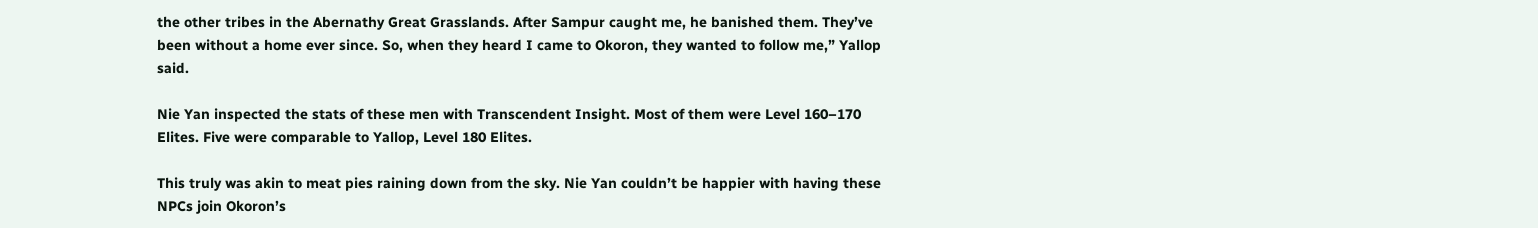the other tribes in the Abernathy Great Grasslands. After Sampur caught me, he banished them. They’ve been without a home ever since. So, when they heard I came to Okoron, they wanted to follow me,” Yallop said.

Nie Yan inspected the stats of these men with Transcendent Insight. Most of them were Level 160–170 Elites. Five were comparable to Yallop, Level 180 Elites.

This truly was akin to meat pies raining down from the sky. Nie Yan couldn’t be happier with having these NPCs join Okoron’s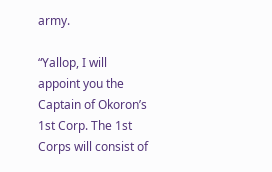army.

“Yallop, I will appoint you the Captain of Okoron’s 1st Corp. The 1st Corps will consist of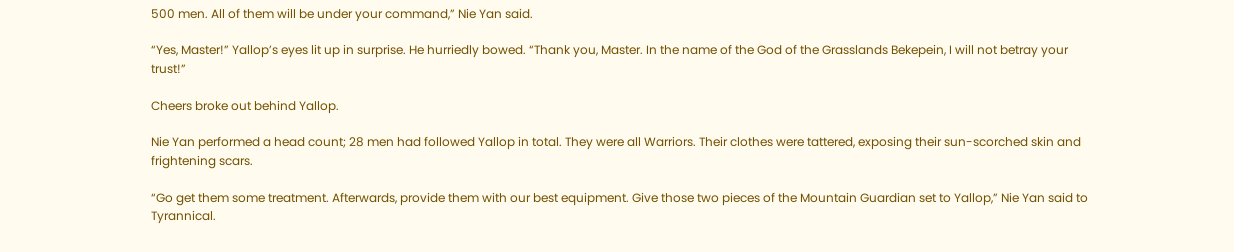500 men. All of them will be under your command,” Nie Yan said.

“Yes, Master!” Yallop’s eyes lit up in surprise. He hurriedly bowed. “Thank you, Master. In the name of the God of the Grasslands Bekepein, I will not betray your trust!”

Cheers broke out behind Yallop.

Nie Yan performed a head count; 28 men had followed Yallop in total. They were all Warriors. Their clothes were tattered, exposing their sun-scorched skin and frightening scars.

“Go get them some treatment. Afterwards, provide them with our best equipment. Give those two pieces of the Mountain Guardian set to Yallop,” Nie Yan said to Tyrannical.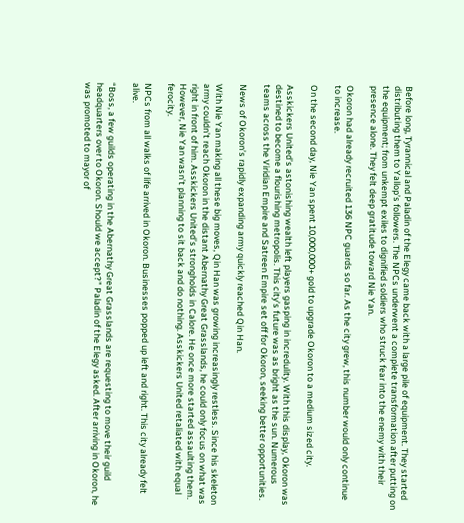Before long, Tyrannical and Paladin of the Elegy came back with a large pile of equipment. They started distributing them to Yallop’s followers. The NPCs underwent a complete transformation after putting on the equipment; from unkempt exiles to dignified soldiers who struck fear into the enemy with their presence alone. They felt deep gratitude toward Nie Yan.

Okoron had already recruited 136 NPC guards so far. As the city grew, this number would only continue to increase.

On the second day, Nie Yan spent 10,000,000+ gold to upgrade Okoron to a medium sized city.

Asskickers United’s astonishing wealth left players gasping in incredulity. With this display, Okoron was destined to become a flourishing metropolis. This city’s future was as bright as the sun. Numerous teams across the Viridian Empire and Satreen Empire set off for Okoron, seeking better opportunities.

News of Okoron’s rapidly expanding army quickly reached Qin Han.

With Nie Yan making all these big moves, Qin Han was growing increasingly restless. Since his skeleton army couldn’t reach Okoron in the distant Abernathy Great Grasslands, he could only focus on what was right in front of him. Asskickers United’s strongholds in Calore. He once more started assaulting them. However, Nie Yan wasn’t planning to sit back and do nothing. Asskickers United retaliated with equal ferocity.

NPCs from all walks of life arrived in Okoron. Businesses popped up left and right. This city already felt alive.

“Boss, a few guilds operating in the Abernathy Great Grasslands are requesting to move their guild headquarters over to Okoron. Should we accept?” Paladin of the Elegy asked. After arriving in Okoron, he was promoted to mayor of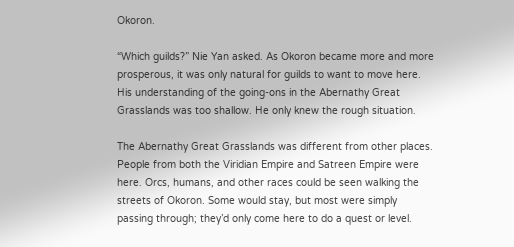Okoron.

“Which guilds?” Nie Yan asked. As Okoron became more and more prosperous, it was only natural for guilds to want to move here. His understanding of the going-ons in the Abernathy Great Grasslands was too shallow. He only knew the rough situation.

The Abernathy Great Grasslands was different from other places. People from both the Viridian Empire and Satreen Empire were here. Orcs, humans, and other races could be seen walking the streets of Okoron. Some would stay, but most were simply passing through; they’d only come here to do a quest or level.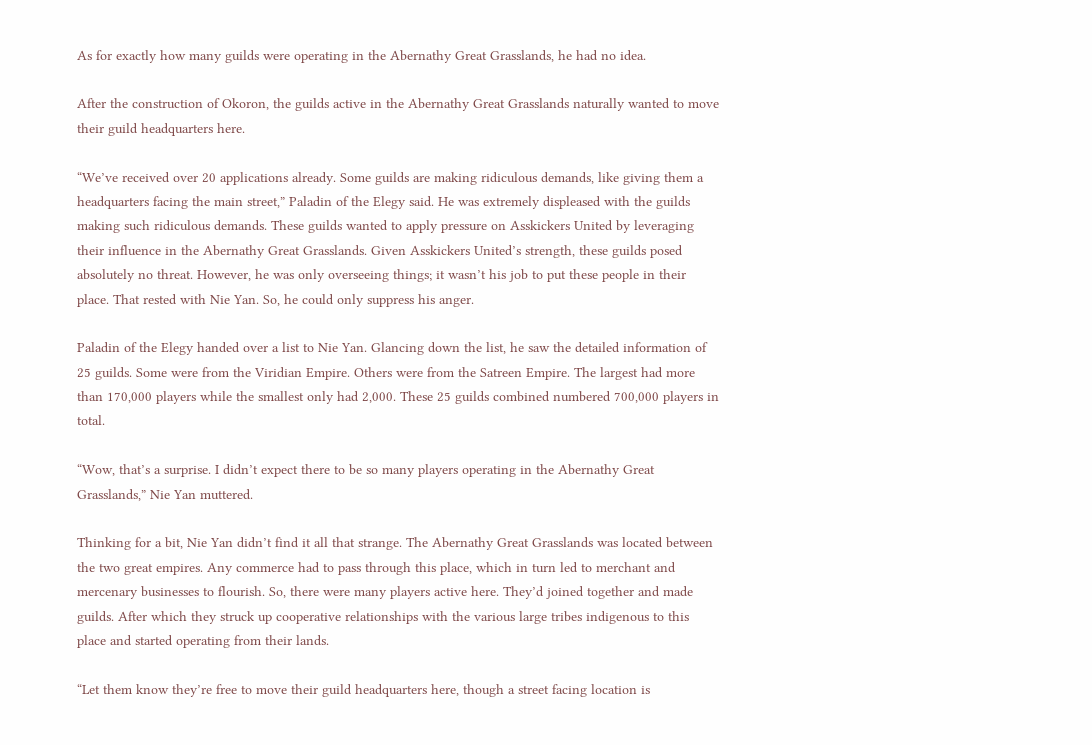As for exactly how many guilds were operating in the Abernathy Great Grasslands, he had no idea.

After the construction of Okoron, the guilds active in the Abernathy Great Grasslands naturally wanted to move their guild headquarters here.

“We’ve received over 20 applications already. Some guilds are making ridiculous demands, like giving them a headquarters facing the main street,” Paladin of the Elegy said. He was extremely displeased with the guilds making such ridiculous demands. These guilds wanted to apply pressure on Asskickers United by leveraging their influence in the Abernathy Great Grasslands. Given Asskickers United’s strength, these guilds posed absolutely no threat. However, he was only overseeing things; it wasn’t his job to put these people in their place. That rested with Nie Yan. So, he could only suppress his anger.

Paladin of the Elegy handed over a list to Nie Yan. Glancing down the list, he saw the detailed information of 25 guilds. Some were from the Viridian Empire. Others were from the Satreen Empire. The largest had more than 170,000 players while the smallest only had 2,000. These 25 guilds combined numbered 700,000 players in total.

“Wow, that’s a surprise. I didn’t expect there to be so many players operating in the Abernathy Great Grasslands,” Nie Yan muttered.

Thinking for a bit, Nie Yan didn’t find it all that strange. The Abernathy Great Grasslands was located between the two great empires. Any commerce had to pass through this place, which in turn led to merchant and mercenary businesses to flourish. So, there were many players active here. They’d joined together and made guilds. After which they struck up cooperative relationships with the various large tribes indigenous to this place and started operating from their lands.

“Let them know they’re free to move their guild headquarters here, though a street facing location is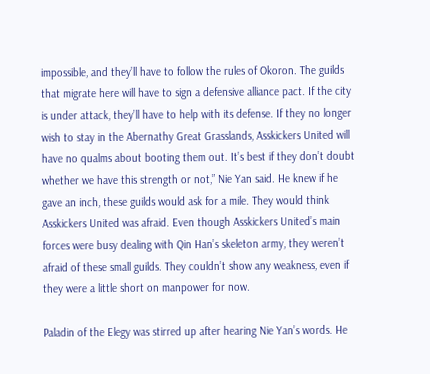impossible, and they’ll have to follow the rules of Okoron. The guilds that migrate here will have to sign a defensive alliance pact. If the city is under attack, they’ll have to help with its defense. If they no longer wish to stay in the Abernathy Great Grasslands, Asskickers United will have no qualms about booting them out. It’s best if they don’t doubt whether we have this strength or not,” Nie Yan said. He knew if he gave an inch, these guilds would ask for a mile. They would think Asskickers United was afraid. Even though Asskickers United’s main forces were busy dealing with Qin Han’s skeleton army, they weren’t afraid of these small guilds. They couldn’t show any weakness, even if they were a little short on manpower for now.

Paladin of the Elegy was stirred up after hearing Nie Yan’s words. He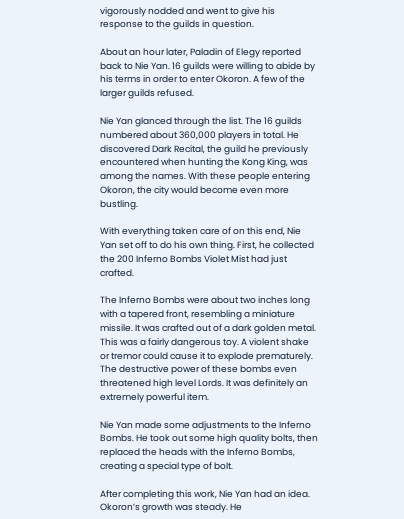vigorously nodded and went to give his response to the guilds in question.

About an hour later, Paladin of Elegy reported back to Nie Yan. 16 guilds were willing to abide by his terms in order to enter Okoron. A few of the larger guilds refused.

Nie Yan glanced through the list. The 16 guilds numbered about 360,000 players in total. He discovered Dark Recital, the guild he previously encountered when hunting the Kong King, was among the names. With these people entering Okoron, the city would become even more bustling.

With everything taken care of on this end, Nie Yan set off to do his own thing. First, he collected the 200 Inferno Bombs Violet Mist had just crafted.

The Inferno Bombs were about two inches long with a tapered front, resembling a miniature missile. It was crafted out of a dark golden metal. This was a fairly dangerous toy. A violent shake or tremor could cause it to explode prematurely. The destructive power of these bombs even threatened high level Lords. It was definitely an extremely powerful item.

Nie Yan made some adjustments to the Inferno Bombs. He took out some high quality bolts, then replaced the heads with the Inferno Bombs, creating a special type of bolt.

After completing this work, Nie Yan had an idea. Okoron’s growth was steady. He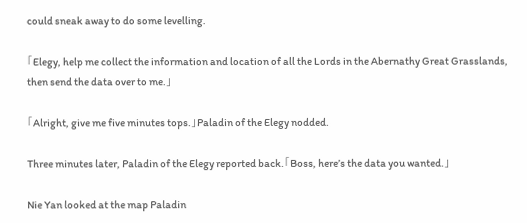could sneak away to do some levelling.

「Elegy, help me collect the information and location of all the Lords in the Abernathy Great Grasslands, then send the data over to me.」

「Alright, give me five minutes tops.」Paladin of the Elegy nodded.

Three minutes later, Paladin of the Elegy reported back.「Boss, here’s the data you wanted.」

Nie Yan looked at the map Paladin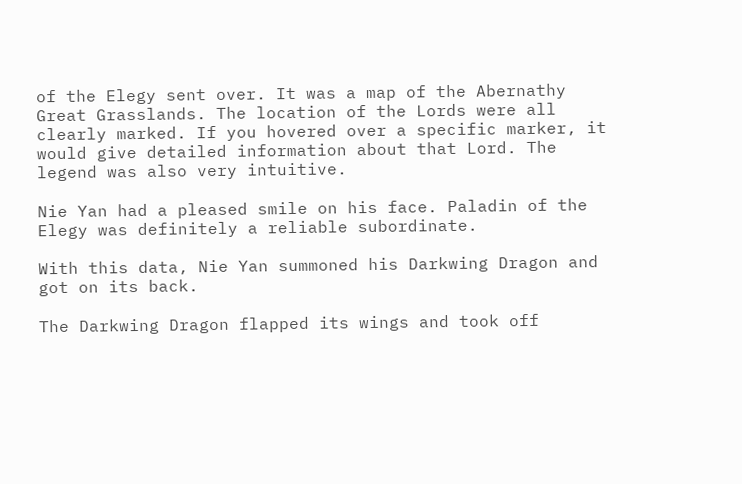of the Elegy sent over. It was a map of the Abernathy Great Grasslands. The location of the Lords were all clearly marked. If you hovered over a specific marker, it would give detailed information about that Lord. The legend was also very intuitive.

Nie Yan had a pleased smile on his face. Paladin of the Elegy was definitely a reliable subordinate.

With this data, Nie Yan summoned his Darkwing Dragon and got on its back.

The Darkwing Dragon flapped its wings and took off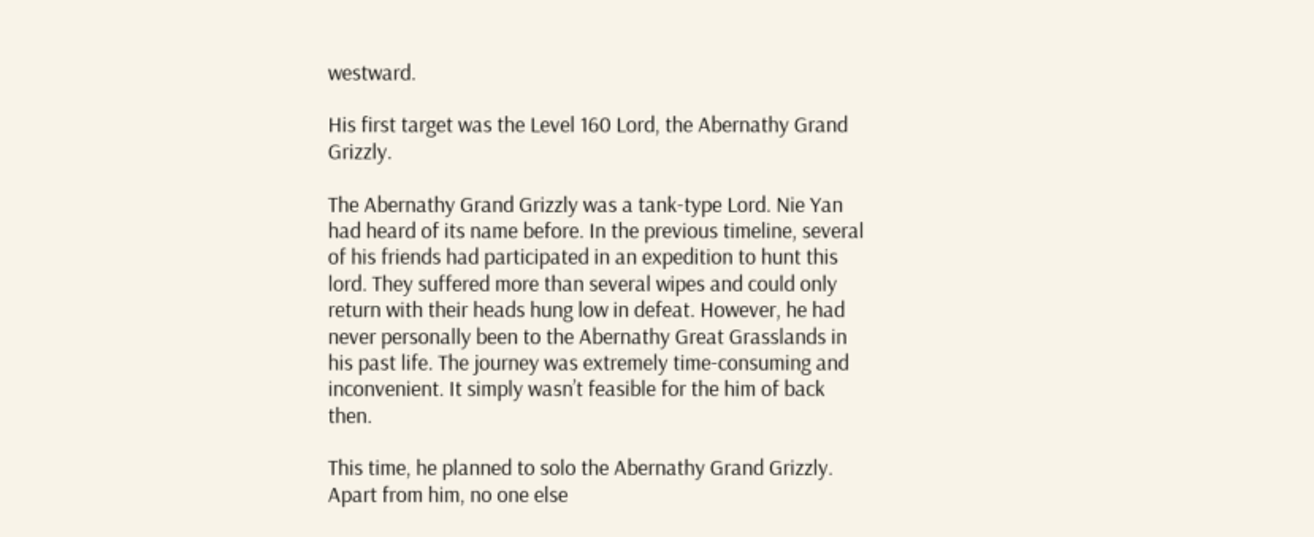westward.

His first target was the Level 160 Lord, the Abernathy Grand Grizzly.

The Abernathy Grand Grizzly was a tank-type Lord. Nie Yan had heard of its name before. In the previous timeline, several of his friends had participated in an expedition to hunt this lord. They suffered more than several wipes and could only return with their heads hung low in defeat. However, he had never personally been to the Abernathy Great Grasslands in his past life. The journey was extremely time-consuming and inconvenient. It simply wasn’t feasible for the him of back then.

This time, he planned to solo the Abernathy Grand Grizzly. Apart from him, no one else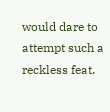would dare to attempt such a reckless feat.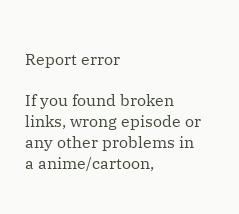Report error

If you found broken links, wrong episode or any other problems in a anime/cartoon,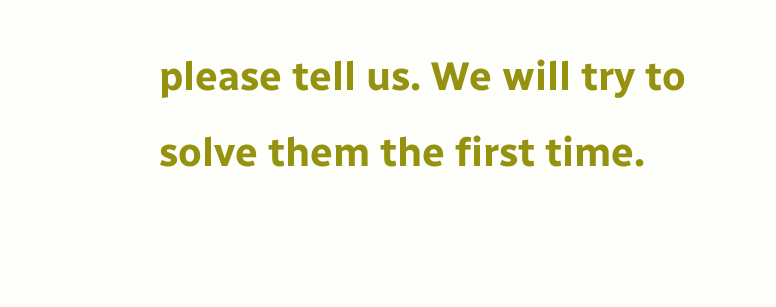please tell us. We will try to solve them the first time.